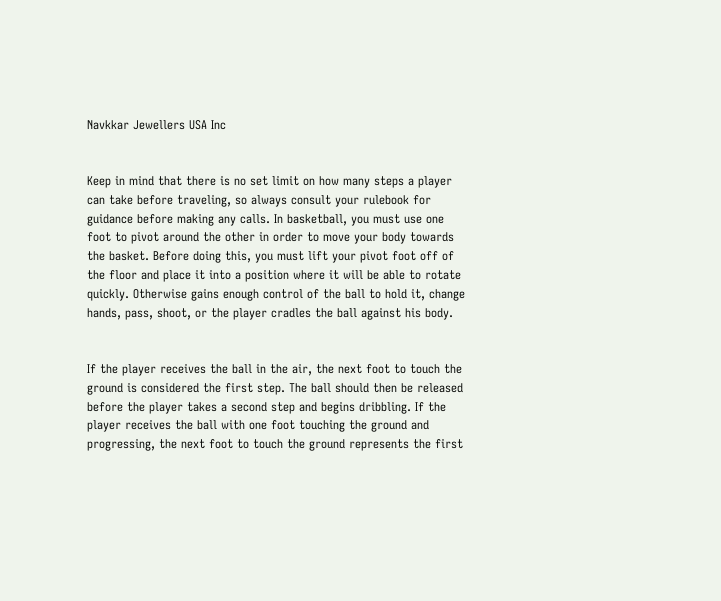Navkkar Jewellers USA Inc


Keep in mind that there is no set limit on how many steps a player can take before traveling, so always consult your rulebook for guidance before making any calls. In basketball, you must use one foot to pivot around the other in order to move your body towards the basket. Before doing this, you must lift your pivot foot off of the floor and place it into a position where it will be able to rotate quickly. Otherwise gains enough control of the ball to hold it, change hands, pass, shoot, or the player cradles the ball against his body.


If the player receives the ball in the air, the next foot to touch the ground is considered the first step. The ball should then be released before the player takes a second step and begins dribbling. If the player receives the ball with one foot touching the ground and progressing, the next foot to touch the ground represents the first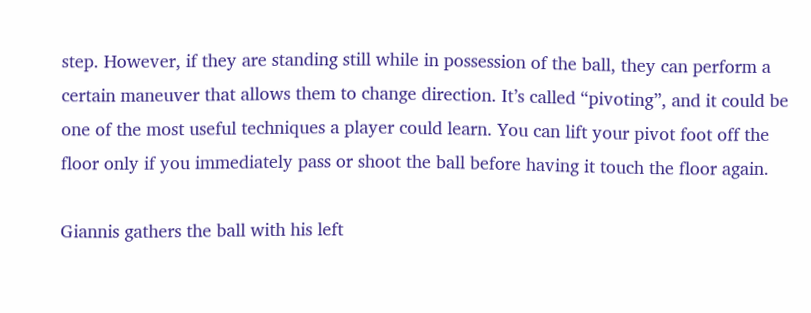step. However, if they are standing still while in possession of the ball, they can perform a certain maneuver that allows them to change direction. It’s called “pivoting”, and it could be one of the most useful techniques a player could learn. You can lift your pivot foot off the floor only if you immediately pass or shoot the ball before having it touch the floor again.

Giannis gathers the ball with his left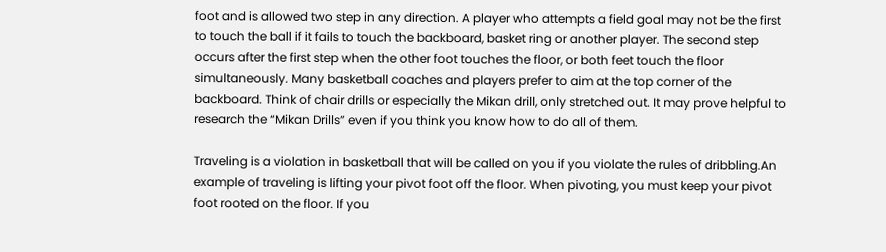foot and is allowed two step in any direction. A player who attempts a field goal may not be the first to touch the ball if it fails to touch the backboard, basket ring or another player. The second step occurs after the first step when the other foot touches the floor, or both feet touch the floor simultaneously. Many basketball coaches and players prefer to aim at the top corner of the backboard. Think of chair drills or especially the Mikan drill, only stretched out. It may prove helpful to research the “Mikan Drills” even if you think you know how to do all of them.

Traveling is a violation in basketball that will be called on you if you violate the rules of dribbling.An example of traveling is lifting your pivot foot off the floor. When pivoting, you must keep your pivot foot rooted on the floor. If you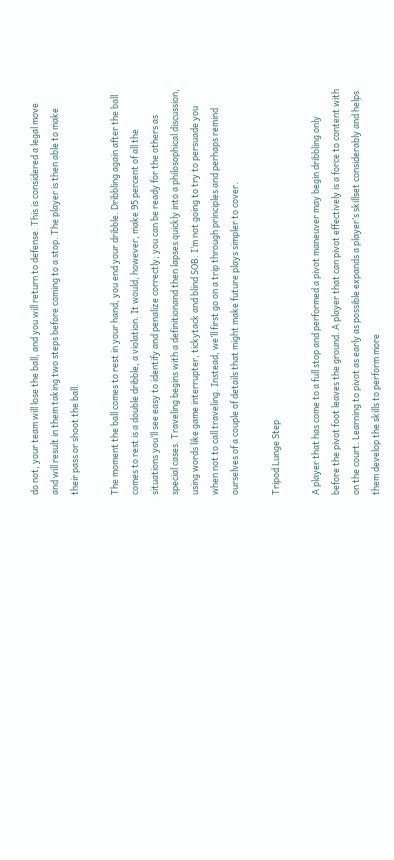do not, your team will lose the ball, and you will return to defense. This is considered a legal move and will result in them taking two steps before coming to a stop. The player is then able to make their pass or shoot the ball.

The moment the ball comes to rest in your hand, you end your dribble. Dribbling again after the ball comes to rest is a double dribble, a violation. It would, however, make 95 percent of all the situations you’ll see easy to identify and penalize correctly; you can be ready for the others as special cases. Traveling begins with a definitionand then lapses quickly into a philosophical discussion, using words like game interrupter, tickytack and blind SOB. I’m not going to try to persuade you when not to call traveling. Instead, we’ll first go on a trip through principles and perhaps remind ourselves of a couple of details that might make future plays simpler to cover.

Tripod Lunge Step

A player that has come to a full stop and performed a pivot maneuver may begin dribbling only before the pivot foot leaves the ground. A player that can pivot effectively is a force to content with on the court. Learning to pivot as early as possible expands a player’s skillset considerably and helps them develop the skills to perform more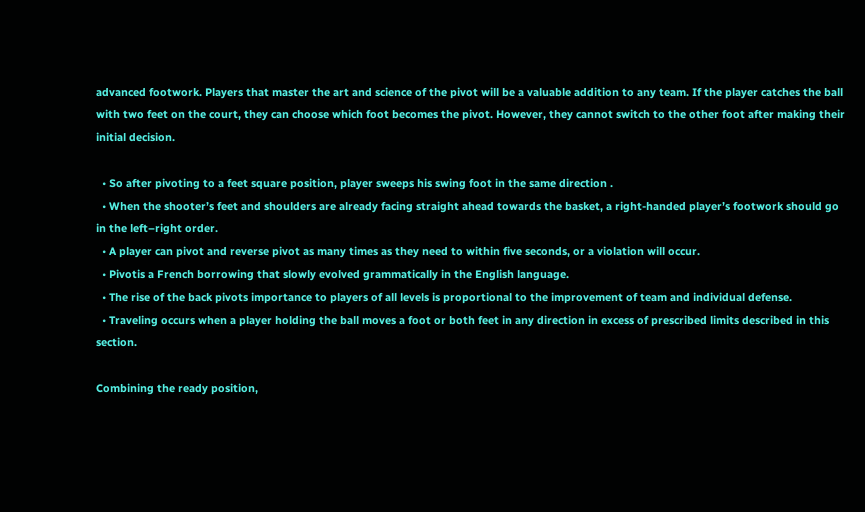advanced footwork. Players that master the art and science of the pivot will be a valuable addition to any team. If the player catches the ball with two feet on the court, they can choose which foot becomes the pivot. However, they cannot switch to the other foot after making their initial decision.

  • So after pivoting to a feet square position, player sweeps his swing foot in the same direction .
  • When the shooter’s feet and shoulders are already facing straight ahead towards the basket, a right-handed player’s footwork should go in the left–right order.
  • A player can pivot and reverse pivot as many times as they need to within five seconds, or a violation will occur.
  • Pivotis a French borrowing that slowly evolved grammatically in the English language.
  • The rise of the back pivots importance to players of all levels is proportional to the improvement of team and individual defense.
  • Traveling occurs when a player holding the ball moves a foot or both feet in any direction in excess of prescribed limits described in this section.

Combining the ready position,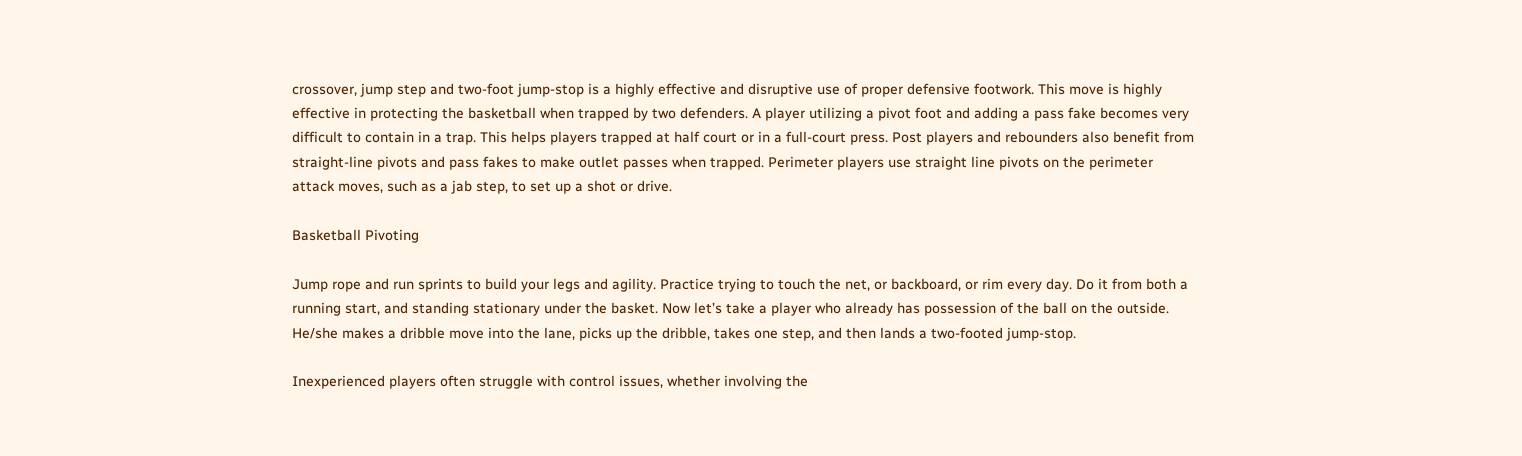crossover, jump step and two-foot jump-stop is a highly effective and disruptive use of proper defensive footwork. This move is highly effective in protecting the basketball when trapped by two defenders. A player utilizing a pivot foot and adding a pass fake becomes very difficult to contain in a trap. This helps players trapped at half court or in a full-court press. Post players and rebounders also benefit from straight-line pivots and pass fakes to make outlet passes when trapped. Perimeter players use straight line pivots on the perimeter attack moves, such as a jab step, to set up a shot or drive.

Basketball Pivoting

Jump rope and run sprints to build your legs and agility. Practice trying to touch the net, or backboard, or rim every day. Do it from both a running start, and standing stationary under the basket. Now let’s take a player who already has possession of the ball on the outside. He/she makes a dribble move into the lane, picks up the dribble, takes one step, and then lands a two-footed jump-stop.

Inexperienced players often struggle with control issues, whether involving the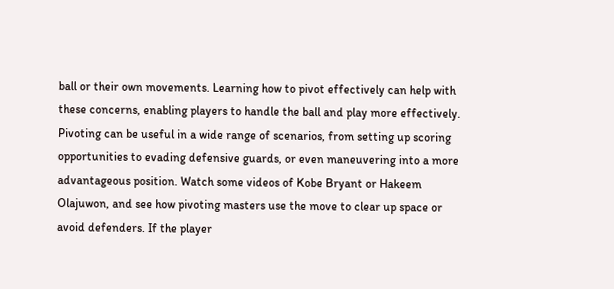ball or their own movements. Learning how to pivot effectively can help with these concerns, enabling players to handle the ball and play more effectively. Pivoting can be useful in a wide range of scenarios, from setting up scoring opportunities to evading defensive guards, or even maneuvering into a more advantageous position. Watch some videos of Kobe Bryant or Hakeem Olajuwon, and see how pivoting masters use the move to clear up space or avoid defenders. If the player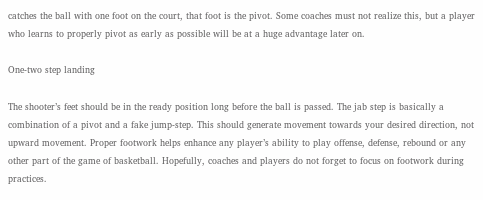catches the ball with one foot on the court, that foot is the pivot. Some coaches must not realize this, but a player who learns to properly pivot as early as possible will be at a huge advantage later on.

One-two step landing

The shooter’s feet should be in the ready position long before the ball is passed. The jab step is basically a combination of a pivot and a fake jump-step. This should generate movement towards your desired direction, not upward movement. Proper footwork helps enhance any player’s ability to play offense, defense, rebound or any other part of the game of basketball. Hopefully, coaches and players do not forget to focus on footwork during practices.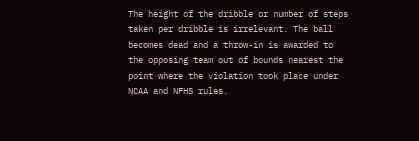The height of the dribble or number of steps taken per dribble is irrelevant. The ball becomes dead and a throw-in is awarded to the opposing team out of bounds nearest the point where the violation took place under NCAA and NFHS rules.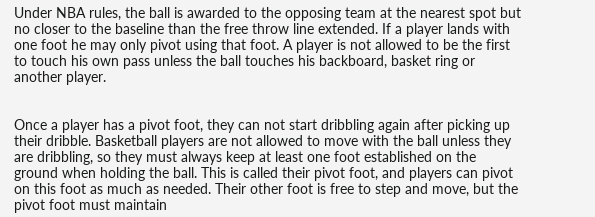Under NBA rules, the ball is awarded to the opposing team at the nearest spot but no closer to the baseline than the free throw line extended. If a player lands with one foot he may only pivot using that foot. A player is not allowed to be the first to touch his own pass unless the ball touches his backboard, basket ring or another player.


Once a player has a pivot foot, they can not start dribbling again after picking up their dribble. Basketball players are not allowed to move with the ball unless they are dribbling, so they must always keep at least one foot established on the ground when holding the ball. This is called their pivot foot, and players can pivot on this foot as much as needed. Their other foot is free to step and move, but the pivot foot must maintain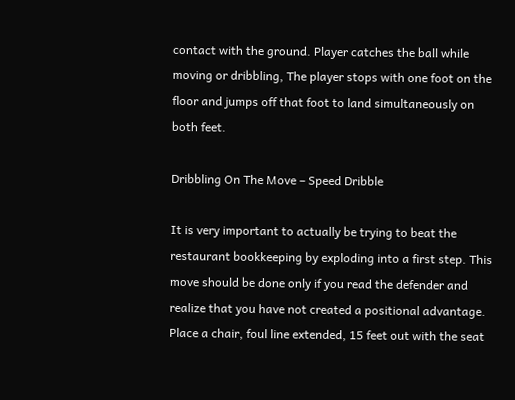contact with the ground. Player catches the ball while moving or dribbling, The player stops with one foot on the floor and jumps off that foot to land simultaneously on both feet.

Dribbling On The Move – Speed Dribble

It is very important to actually be trying to beat the restaurant bookkeeping by exploding into a first step. This move should be done only if you read the defender and realize that you have not created a positional advantage. Place a chair, foul line extended, 15 feet out with the seat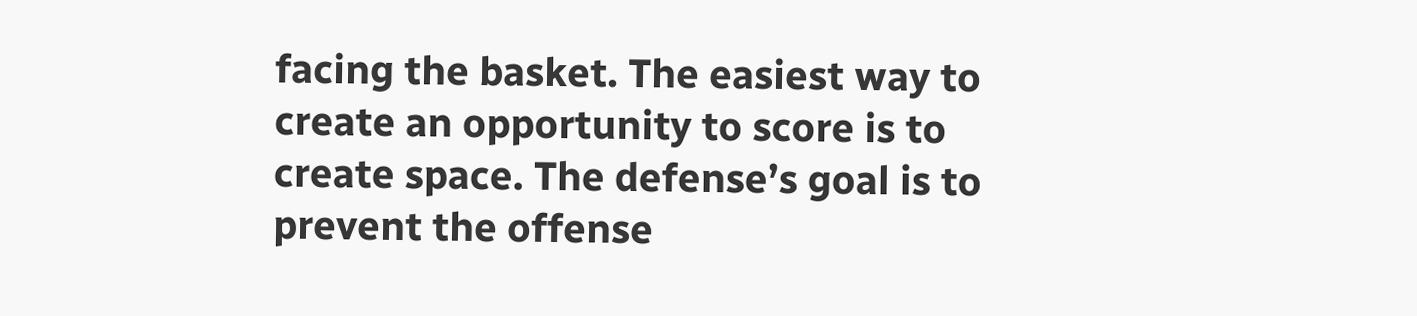facing the basket. The easiest way to create an opportunity to score is to create space. The defense’s goal is to prevent the offense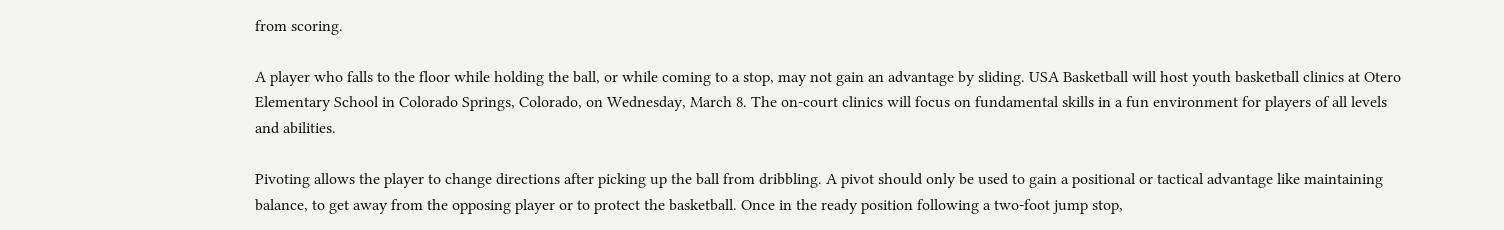from scoring.

A player who falls to the floor while holding the ball, or while coming to a stop, may not gain an advantage by sliding. USA Basketball will host youth basketball clinics at Otero Elementary School in Colorado Springs, Colorado, on Wednesday, March 8. The on-court clinics will focus on fundamental skills in a fun environment for players of all levels and abilities.

Pivoting allows the player to change directions after picking up the ball from dribbling. A pivot should only be used to gain a positional or tactical advantage like maintaining balance, to get away from the opposing player or to protect the basketball. Once in the ready position following a two-foot jump stop,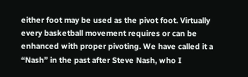either foot may be used as the pivot foot. Virtually every basketball movement requires or can be enhanced with proper pivoting. We have called it a “Nash” in the past after Steve Nash, who I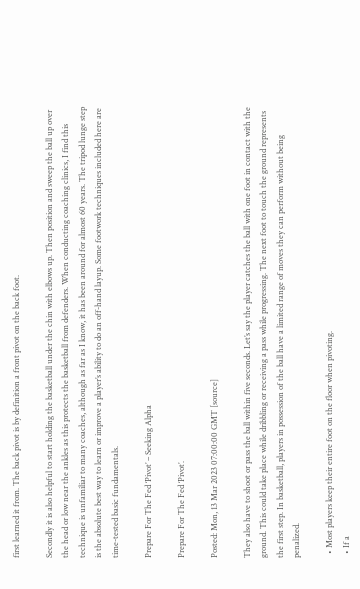first learned it from. The back pivot is by definition a front pivot on the back foot.

Secondly it is also helpful to start holding the basketball under the chin with elbows up. Then position and sweep the ball up over the head or low near the ankles as this protects the basketball from defenders. When conducting coaching clinics, I find this technique is unfamiliar to many coaches, although as far as I know, it has been around for almost 60 years. The tripod lunge step is the absolute best way to learn or improve a player’s ability to do an off-hand layup. Some footwork techniques included here are time-tested basic fundamentals.

Prepare For The Fed ‘Pivot’ – Seeking Alpha

Prepare For The Fed ‘Pivot’.

Posted: Mon, 13 Mar 2023 07:00:00 GMT [source]

They also have to shoot or pass the ball within five seconds. Let’s say the player catches the ball with one foot in contact with the ground. This could take place while dribbling or receiving a pass while progressing. The next foot to touch the ground represents the first step. In basketball, players in possession of the ball have a limited range of moves they can perform without being penalized.

  • Most players keep their entire foot on the floor when pivoting.
  • If a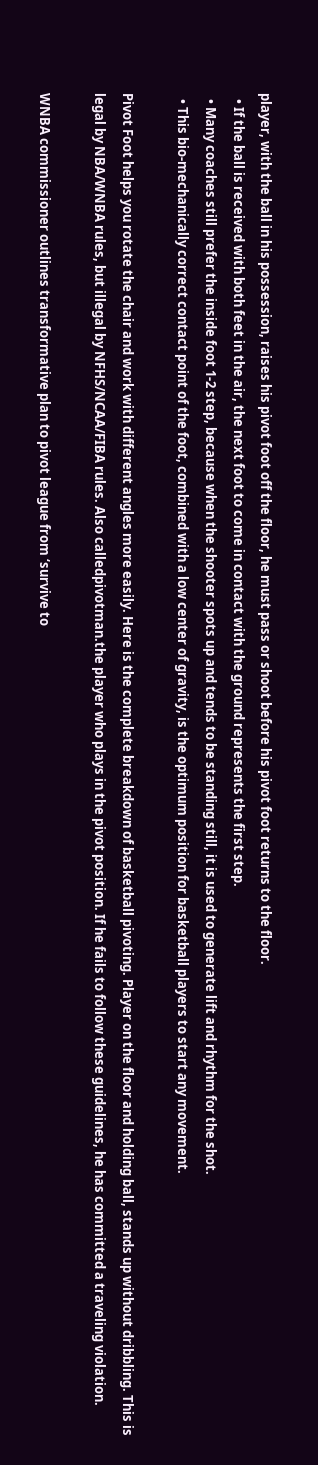player, with the ball in his possession, raises his pivot foot off the floor, he must pass or shoot before his pivot foot returns to the floor.
  • If the ball is received with both feet in the air, the next foot to come in contact with the ground represents the first step.
  • Many coaches still prefer the inside foot 1-2 step, because when the shooter spots up and tends to be standing still, it is used to generate lift and rhythm for the shot.
  • This bio-mechanically correct contact point of the foot, combined with a low center of gravity, is the optimum position for basketball players to start any movement.

Pivot Foot helps you rotate the chair and work with different angles more easily. Here is the complete breakdown of basketball pivoting. Player on the floor and holding ball, stands up without dribbling. This is legal by NBA/WNBA rules, but illegal by NFHS/NCAA/FIBA rules. Also calledpivotman.the player who plays in the pivot position. If he fails to follow these guidelines, he has committed a traveling violation.

WNBA commissioner outlines transformative plan to pivot league from ‘survive to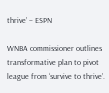thrive’ – ESPN

WNBA commissioner outlines transformative plan to pivot league from ‘survive to thrive’.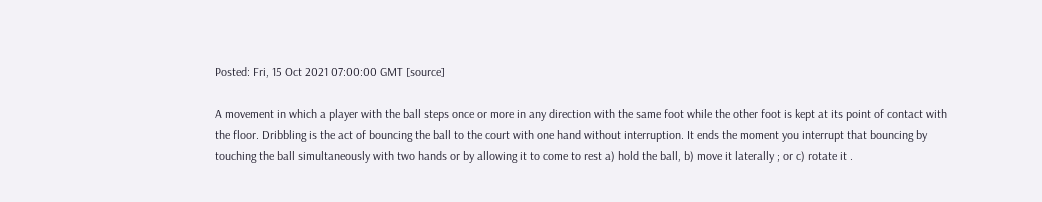Posted: Fri, 15 Oct 2021 07:00:00 GMT [source]

A movement in which a player with the ball steps once or more in any direction with the same foot while the other foot is kept at its point of contact with the floor. Dribbling is the act of bouncing the ball to the court with one hand without interruption. It ends the moment you interrupt that bouncing by touching the ball simultaneously with two hands or by allowing it to come to rest a) hold the ball, b) move it laterally ; or c) rotate it .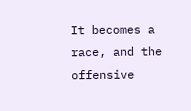It becomes a race, and the offensive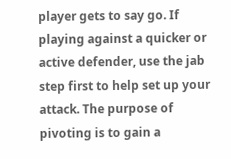player gets to say go. If playing against a quicker or active defender, use the jab step first to help set up your attack. The purpose of pivoting is to gain a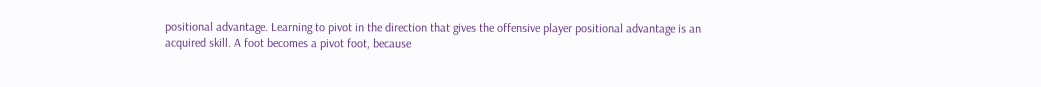positional advantage. Learning to pivot in the direction that gives the offensive player positional advantage is an acquired skill. A foot becomes a pivot foot, because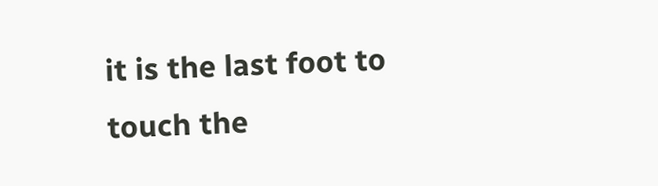it is the last foot to touch the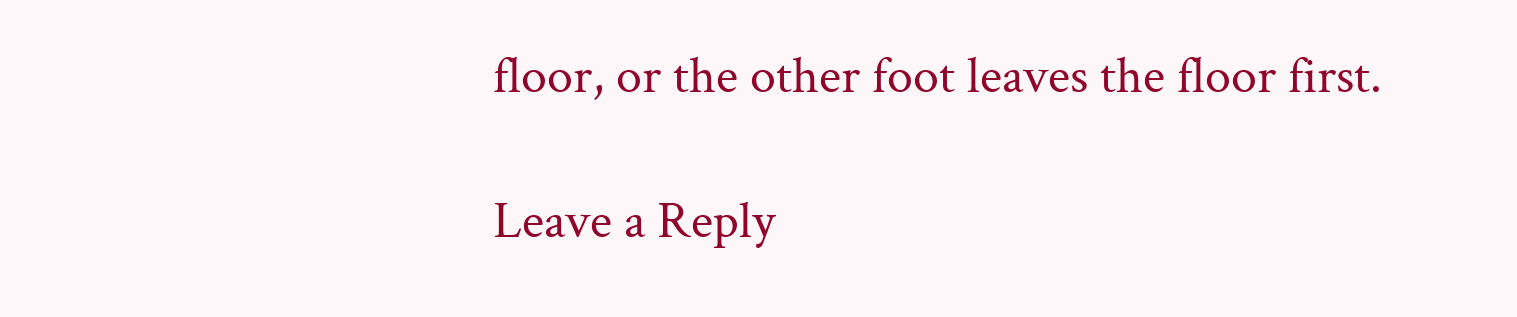floor, or the other foot leaves the floor first.

Leave a Reply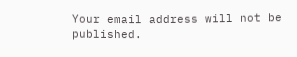Your email address will not be published.